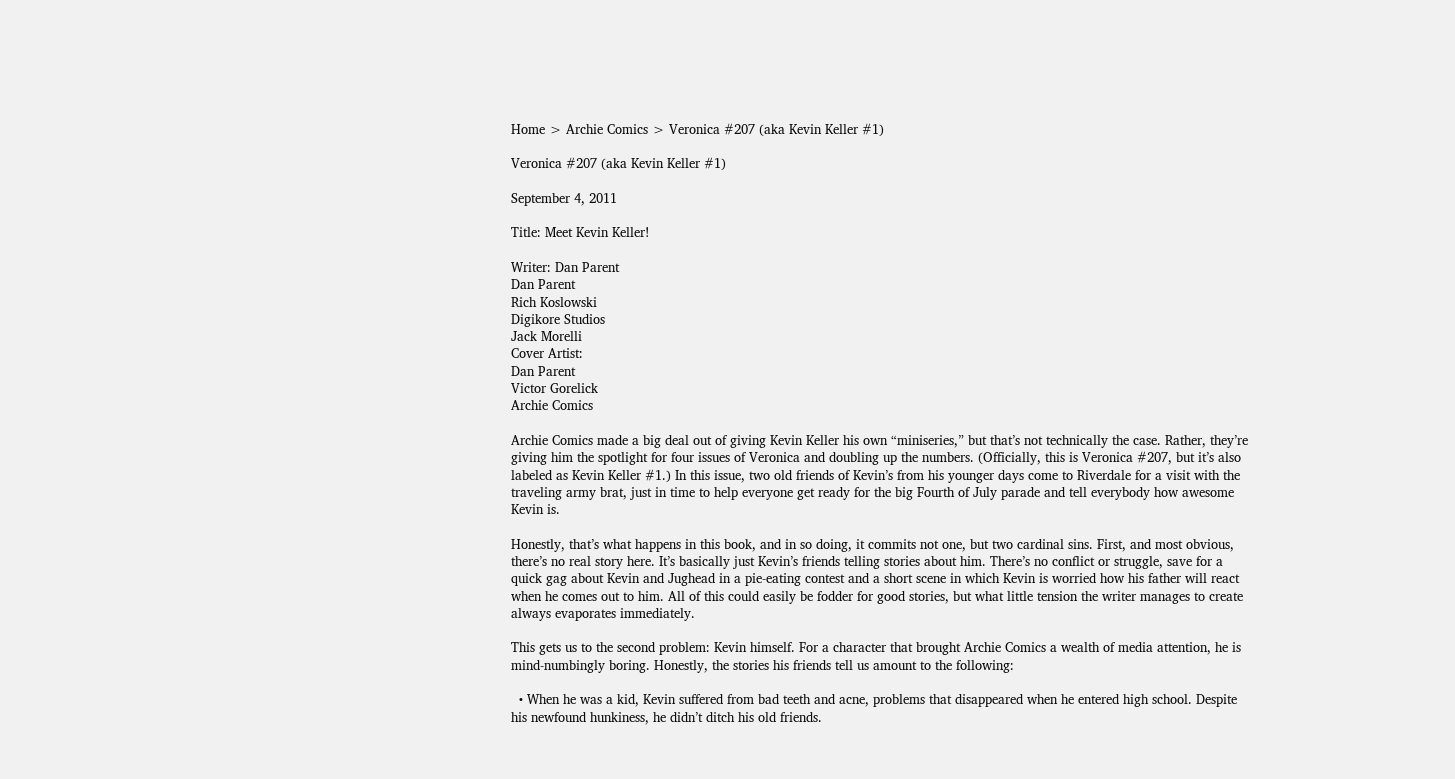Home > Archie Comics > Veronica #207 (aka Kevin Keller #1)

Veronica #207 (aka Kevin Keller #1)

September 4, 2011

Title: Meet Kevin Keller!

Writer: Dan Parent
Dan Parent
Rich Koslowski
Digikore Studios
Jack Morelli
Cover Artist:
Dan Parent
Victor Gorelick
Archie Comics

Archie Comics made a big deal out of giving Kevin Keller his own “miniseries,” but that’s not technically the case. Rather, they’re giving him the spotlight for four issues of Veronica and doubling up the numbers. (Officially, this is Veronica #207, but it’s also labeled as Kevin Keller #1.) In this issue, two old friends of Kevin’s from his younger days come to Riverdale for a visit with the traveling army brat, just in time to help everyone get ready for the big Fourth of July parade and tell everybody how awesome Kevin is.

Honestly, that’s what happens in this book, and in so doing, it commits not one, but two cardinal sins. First, and most obvious, there’s no real story here. It’s basically just Kevin’s friends telling stories about him. There’s no conflict or struggle, save for a quick gag about Kevin and Jughead in a pie-eating contest and a short scene in which Kevin is worried how his father will react when he comes out to him. All of this could easily be fodder for good stories, but what little tension the writer manages to create always evaporates immediately.

This gets us to the second problem: Kevin himself. For a character that brought Archie Comics a wealth of media attention, he is mind-numbingly boring. Honestly, the stories his friends tell us amount to the following:

  • When he was a kid, Kevin suffered from bad teeth and acne, problems that disappeared when he entered high school. Despite his newfound hunkiness, he didn’t ditch his old friends.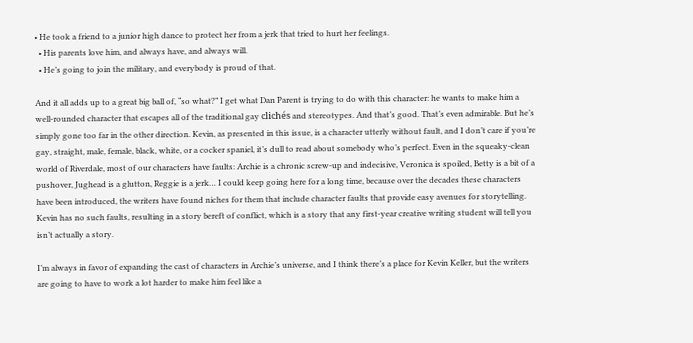• He took a friend to a junior high dance to protect her from a jerk that tried to hurt her feelings.
  • His parents love him, and always have, and always will.
  • He’s going to join the military, and everybody is proud of that.

And it all adds up to a great big ball of, “so what?” I get what Dan Parent is trying to do with this character: he wants to make him a well-rounded character that escapes all of the traditional gay clichés and stereotypes. And that’s good. That’s even admirable. But he’s simply gone too far in the other direction. Kevin, as presented in this issue, is a character utterly without fault, and I don’t care if you’re gay, straight, male, female, black, white, or a cocker spaniel, it’s dull to read about somebody who’s perfect. Even in the squeaky-clean world of Riverdale, most of our characters have faults: Archie is a chronic screw-up and indecisive, Veronica is spoiled, Betty is a bit of a pushover, Jughead is a glutton, Reggie is a jerk… I could keep going here for a long time, because over the decades these characters have been introduced, the writers have found niches for them that include character faults that provide easy avenues for storytelling. Kevin has no such faults, resulting in a story bereft of conflict, which is a story that any first-year creative writing student will tell you isn’t actually a story.

I’m always in favor of expanding the cast of characters in Archie’s universe, and I think there’s a place for Kevin Keller, but the writers are going to have to work a lot harder to make him feel like a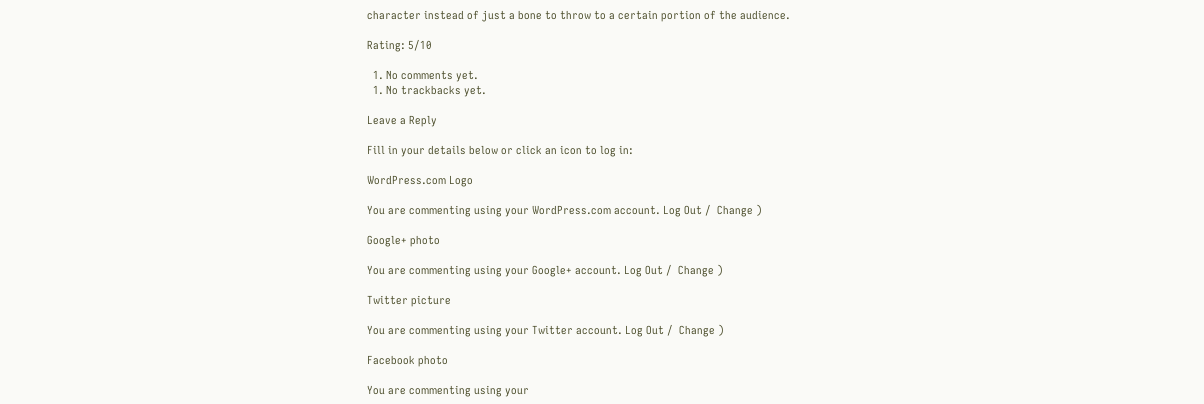character instead of just a bone to throw to a certain portion of the audience.

Rating: 5/10

  1. No comments yet.
  1. No trackbacks yet.

Leave a Reply

Fill in your details below or click an icon to log in:

WordPress.com Logo

You are commenting using your WordPress.com account. Log Out /  Change )

Google+ photo

You are commenting using your Google+ account. Log Out /  Change )

Twitter picture

You are commenting using your Twitter account. Log Out /  Change )

Facebook photo

You are commenting using your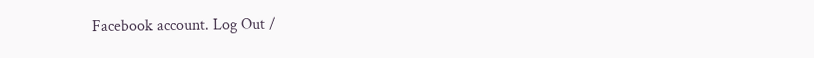Facebook account. Log Out /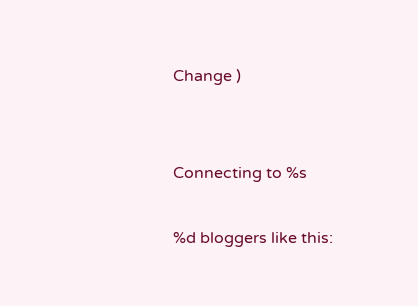Change )


Connecting to %s

%d bloggers like this: